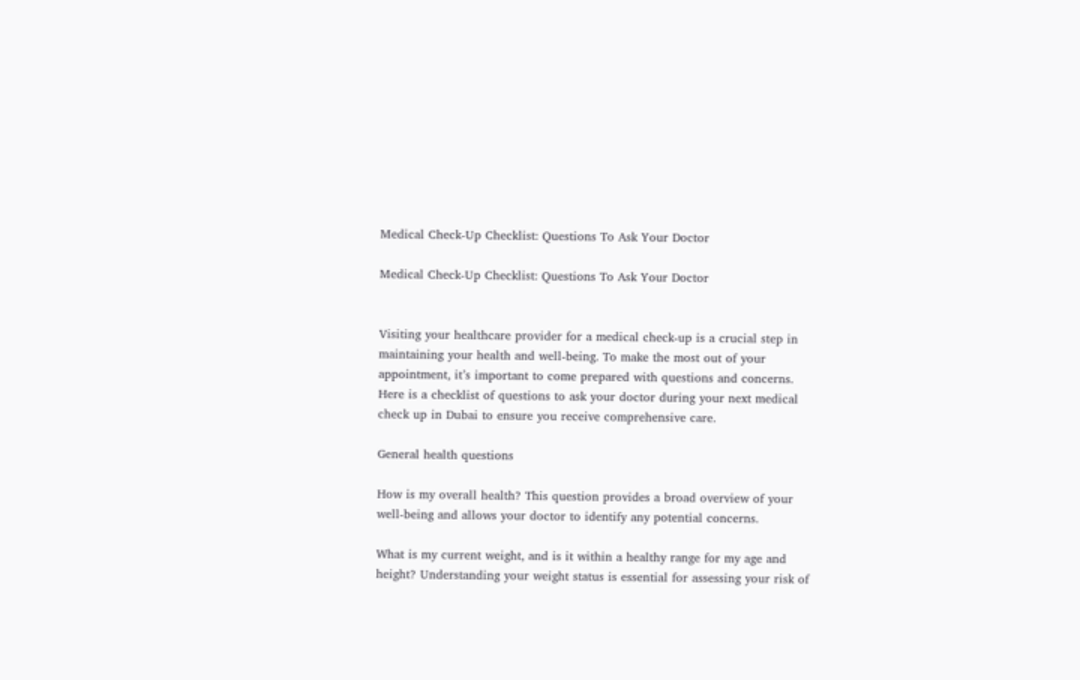Medical Check-Up Checklist: Questions To Ask Your Doctor

Medical Check-Up Checklist: Questions To Ask Your Doctor


Visiting your healthcare provider for a medical check-up is a crucial step in maintaining your health and well-being. To make the most out of your appointment, it’s important to come prepared with questions and concerns. Here is a checklist of questions to ask your doctor during your next medical check up in Dubai to ensure you receive comprehensive care.

General health questions

How is my overall health? This question provides a broad overview of your well-being and allows your doctor to identify any potential concerns.

What is my current weight, and is it within a healthy range for my age and height? Understanding your weight status is essential for assessing your risk of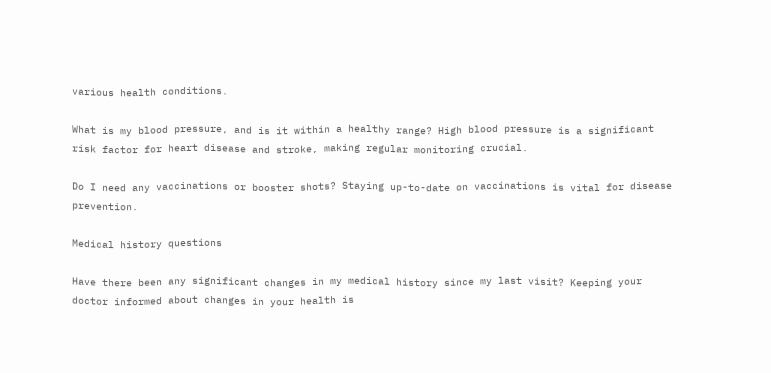various health conditions.

What is my blood pressure, and is it within a healthy range? High blood pressure is a significant risk factor for heart disease and stroke, making regular monitoring crucial.

Do I need any vaccinations or booster shots? Staying up-to-date on vaccinations is vital for disease prevention.

Medical history questions

Have there been any significant changes in my medical history since my last visit? Keeping your doctor informed about changes in your health is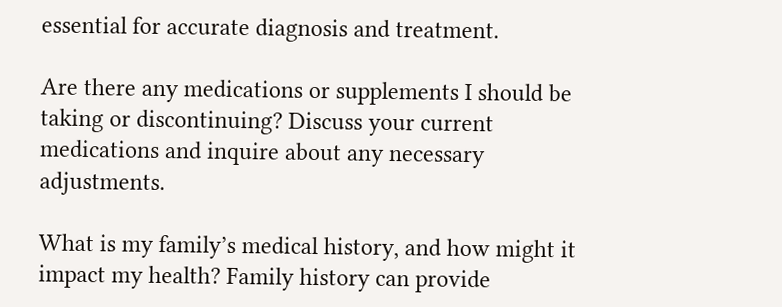essential for accurate diagnosis and treatment.

Are there any medications or supplements I should be taking or discontinuing? Discuss your current medications and inquire about any necessary adjustments.

What is my family’s medical history, and how might it impact my health? Family history can provide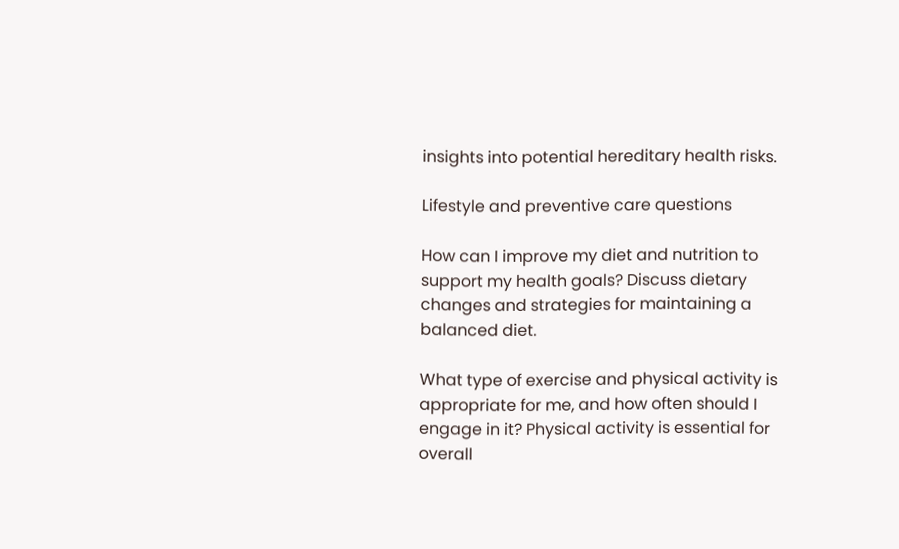insights into potential hereditary health risks.

Lifestyle and preventive care questions

How can I improve my diet and nutrition to support my health goals? Discuss dietary changes and strategies for maintaining a balanced diet.

What type of exercise and physical activity is appropriate for me, and how often should I engage in it? Physical activity is essential for overall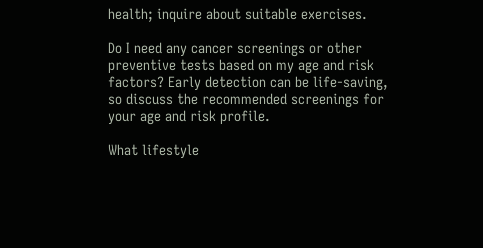health; inquire about suitable exercises.

Do I need any cancer screenings or other preventive tests based on my age and risk factors? Early detection can be life-saving, so discuss the recommended screenings for your age and risk profile.

What lifestyle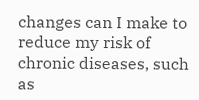changes can I make to reduce my risk of chronic diseases, such as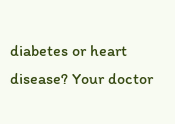diabetes or heart disease? Your doctor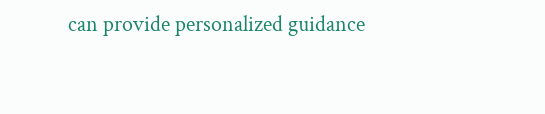can provide personalized guidance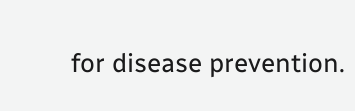for disease prevention.